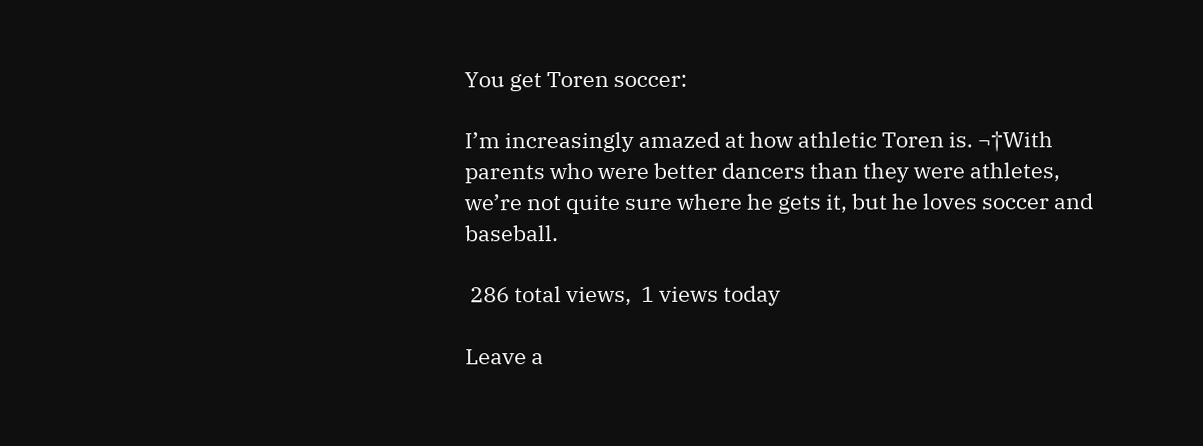You get Toren soccer:

I’m increasingly amazed at how athletic Toren is. ¬†With parents who were better dancers than they were athletes, we’re not quite sure where he gets it, but he loves soccer and baseball.

 286 total views,  1 views today

Leave a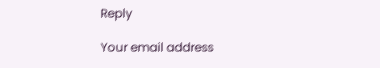Reply

Your email address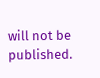will not be published.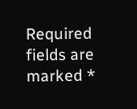Required fields are marked *